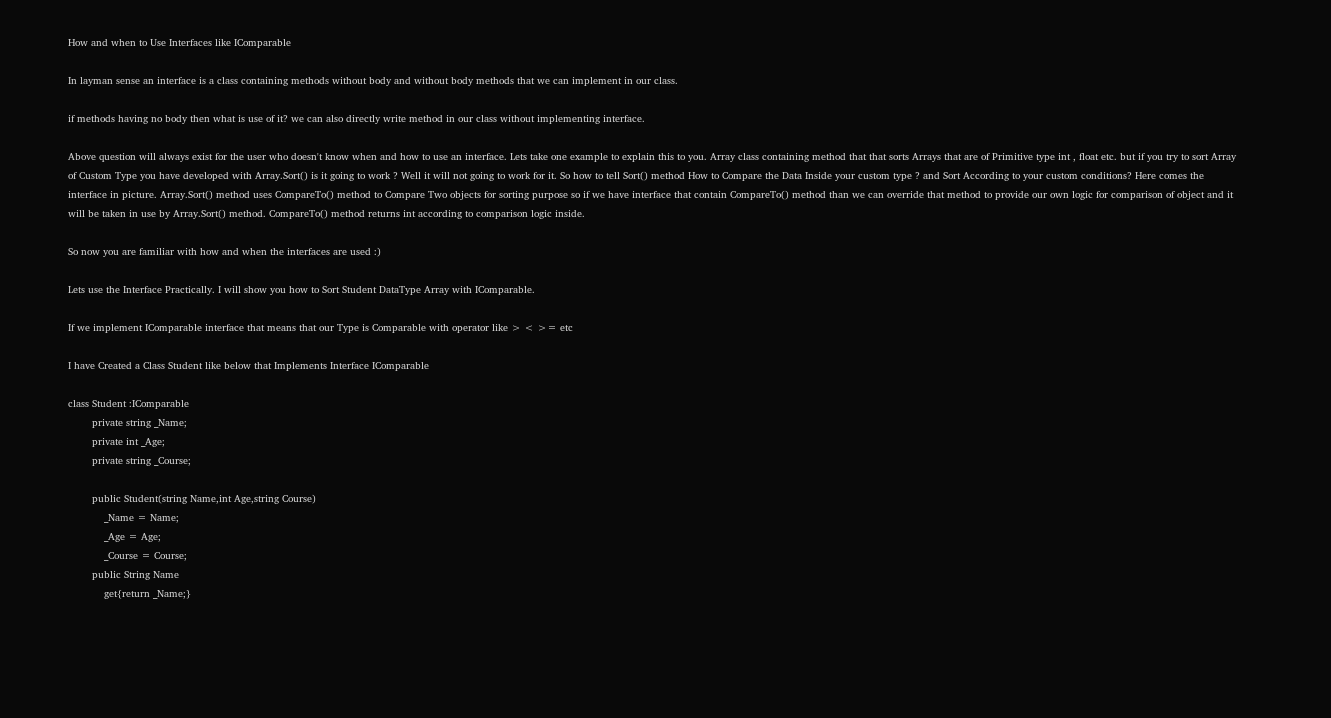How and when to Use Interfaces like IComparable

In layman sense an interface is a class containing methods without body and without body methods that we can implement in our class.

if methods having no body then what is use of it? we can also directly write method in our class without implementing interface.

Above question will always exist for the user who doesn't know when and how to use an interface. Lets take one example to explain this to you. Array class containing method that that sorts Arrays that are of Primitive type int , float etc. but if you try to sort Array of Custom Type you have developed with Array.Sort() is it going to work ? Well it will not going to work for it. So how to tell Sort() method How to Compare the Data Inside your custom type ? and Sort According to your custom conditions? Here comes the interface in picture. Array.Sort() method uses CompareTo() method to Compare Two objects for sorting purpose so if we have interface that contain CompareTo() method than we can override that method to provide our own logic for comparison of object and it will be taken in use by Array.Sort() method. CompareTo() method returns int according to comparison logic inside.

So now you are familiar with how and when the interfaces are used :)

Lets use the Interface Practically. I will show you how to Sort Student DataType Array with IComparable.

If we implement IComparable interface that means that our Type is Comparable with operator like > < >= etc

I have Created a Class Student like below that Implements Interface IComparable

class Student :IComparable
        private string _Name;
        private int _Age;
        private string _Course;

        public Student(string Name,int Age,string Course)
            _Name = Name;
            _Age = Age;
            _Course = Course;
        public String Name
            get{return _Name;}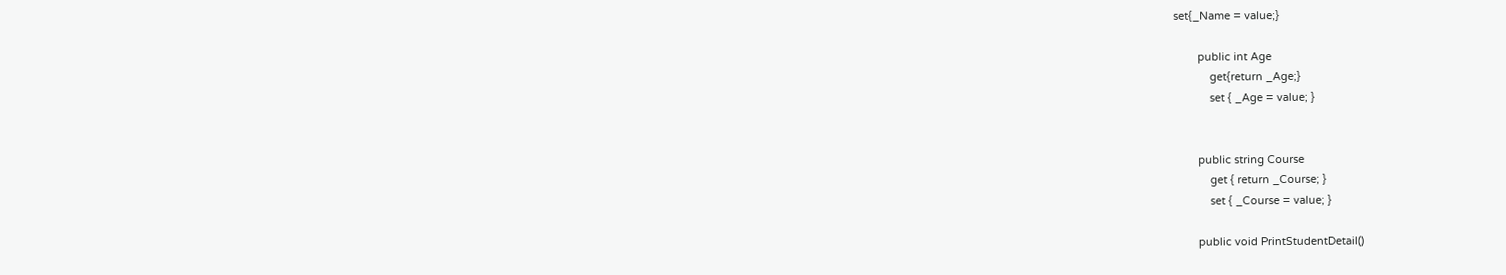set{_Name = value;}

        public int Age
            get{return _Age;}
            set { _Age = value; }


        public string Course
            get { return _Course; }
            set { _Course = value; }

        public void PrintStudentDetail()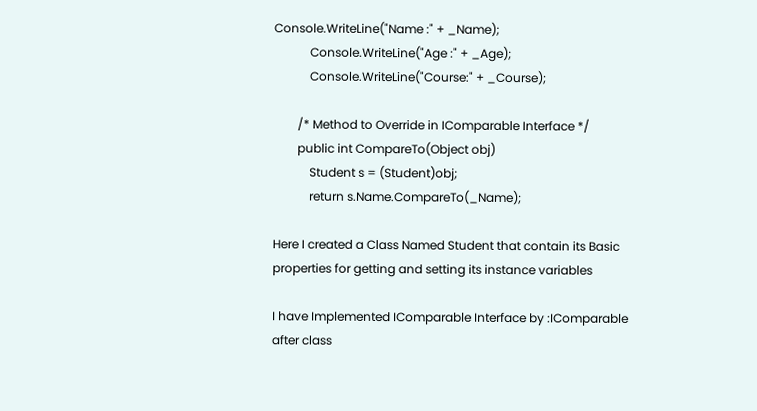Console.WriteLine("Name :" + _Name);
            Console.WriteLine("Age :" + _Age);
            Console.WriteLine("Course:" + _Course);

        /* Method to Override in IComparable Interface */
        public int CompareTo(Object obj)
            Student s = (Student)obj;
            return s.Name.CompareTo(_Name);

Here I created a Class Named Student that contain its Basic properties for getting and setting its instance variables

I have Implemented IComparable Interface by :IComparable after class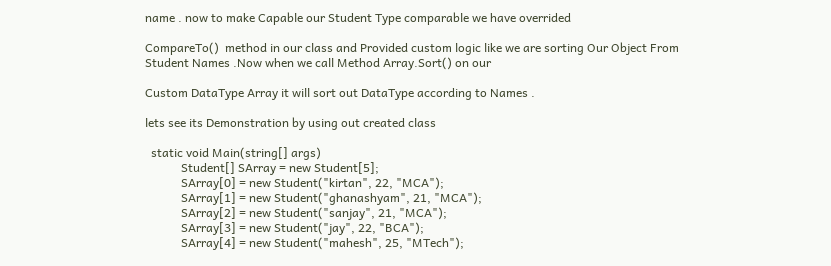name . now to make Capable our Student Type comparable we have overrided

CompareTo()  method in our class and Provided custom logic like we are sorting Our Object From Student Names .Now when we call Method Array.Sort() on our

Custom DataType Array it will sort out DataType according to Names .

lets see its Demonstration by using out created class

  static void Main(string[] args)
            Student[] SArray = new Student[5];
            SArray[0] = new Student("kirtan", 22, "MCA");
            SArray[1] = new Student("ghanashyam", 21, "MCA");
            SArray[2] = new Student("sanjay", 21, "MCA");
            SArray[3] = new Student("jay", 22, "BCA");
            SArray[4] = new Student("mahesh", 25, "MTech");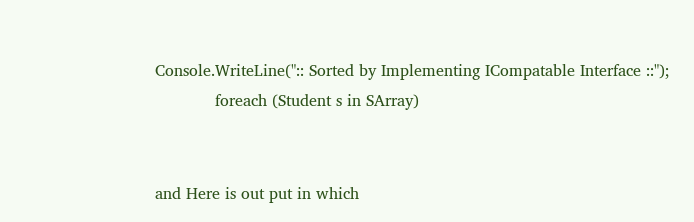Console.WriteLine(":: Sorted by Implementing ICompatable Interface ::");
            foreach (Student s in SArray)


and Here is out put in which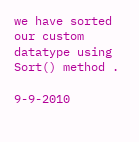we have sorted our custom datatype using Sort() method .

9-9-2010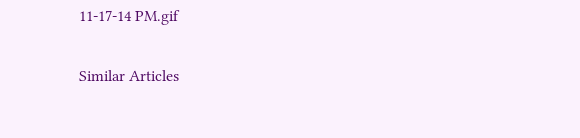11-17-14 PM.gif

Similar Articles